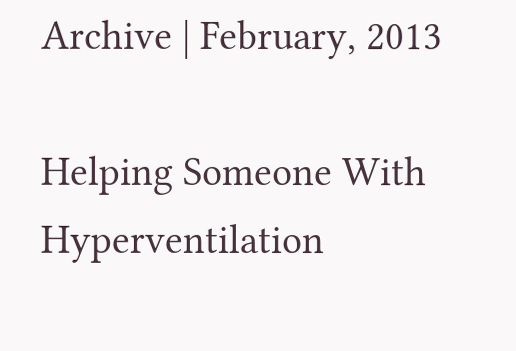Archive | February, 2013

Helping Someone With Hyperventilation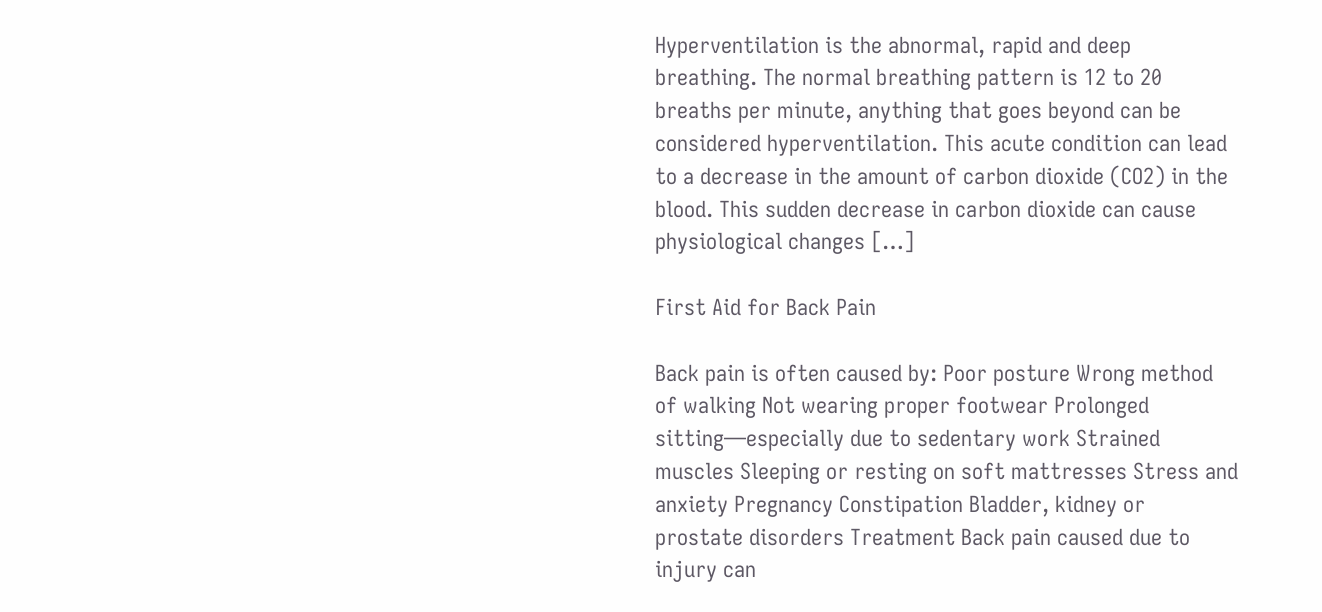Hyperventilation is the abnormal, rapid and deep breathing. The normal breathing pattern is 12 to 20 breaths per minute, anything that goes beyond can be considered hyperventilation. This acute condition can lead to a decrease in the amount of carbon dioxide (CO2) in the blood. This sudden decrease in carbon dioxide can cause physiological changes […]

First Aid for Back Pain

Back pain is often caused by: Poor posture Wrong method of walking Not wearing proper footwear Prolonged sitting—especially due to sedentary work Strained muscles Sleeping or resting on soft mattresses Stress and anxiety Pregnancy Constipation Bladder, kidney or prostate disorders Treatment Back pain caused due to injury can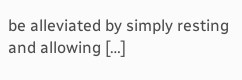be alleviated by simply resting and allowing […]